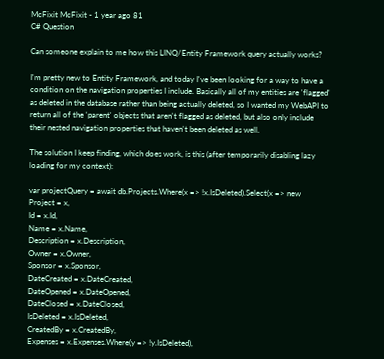McFixit McFixit - 1 year ago 81
C# Question

Can someone explain to me how this LINQ/Entity Framework query actually works?

I'm pretty new to Entity Framework, and today I've been looking for a way to have a condition on the navigation properties I include. Basically all of my entities are 'flagged' as deleted in the database rather than being actually deleted, so I wanted my WebAPI to return all of the 'parent' objects that aren't flagged as deleted, but also only include their nested navigation properties that haven't been deleted as well.

The solution I keep finding, which does work, is this (after temporarily disabling lazy loading for my context):

var projectQuery = await db.Projects.Where(x => !x.IsDeleted).Select(x => new
Project = x,
Id = x.Id,
Name = x.Name,
Description = x.Description,
Owner = x.Owner,
Sponsor = x.Sponsor,
DateCreated = x.DateCreated,
DateOpened = x.DateOpened,
DateClosed = x.DateClosed,
IsDeleted = x.IsDeleted,
CreatedBy = x.CreatedBy,
Expenses = x.Expenses.Where(y => !y.IsDeleted),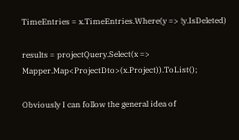TimeEntries = x.TimeEntries.Where(y => !y.IsDeleted)

results = projectQuery.Select(x => Mapper.Map<ProjectDto>(x.Project)).ToList();

Obviously I can follow the general idea of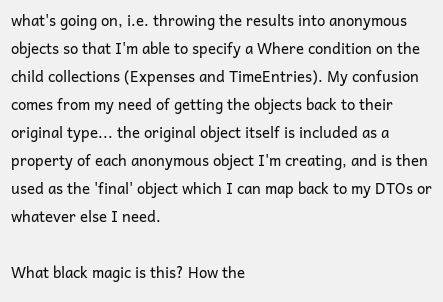what's going on, i.e. throwing the results into anonymous objects so that I'm able to specify a Where condition on the child collections (Expenses and TimeEntries). My confusion comes from my need of getting the objects back to their original type... the original object itself is included as a property of each anonymous object I'm creating, and is then used as the 'final' object which I can map back to my DTOs or whatever else I need.

What black magic is this? How the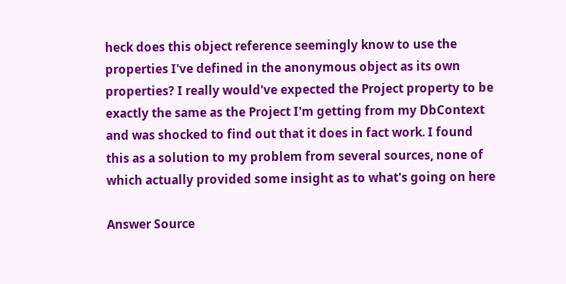heck does this object reference seemingly know to use the properties I've defined in the anonymous object as its own properties? I really would've expected the Project property to be exactly the same as the Project I'm getting from my DbContext and was shocked to find out that it does in fact work. I found this as a solution to my problem from several sources, none of which actually provided some insight as to what's going on here

Answer Source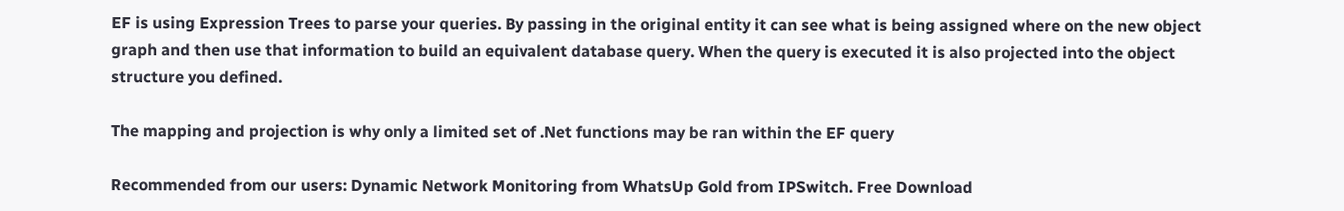EF is using Expression Trees to parse your queries. By passing in the original entity it can see what is being assigned where on the new object graph and then use that information to build an equivalent database query. When the query is executed it is also projected into the object structure you defined.

The mapping and projection is why only a limited set of .Net functions may be ran within the EF query

Recommended from our users: Dynamic Network Monitoring from WhatsUp Gold from IPSwitch. Free Download